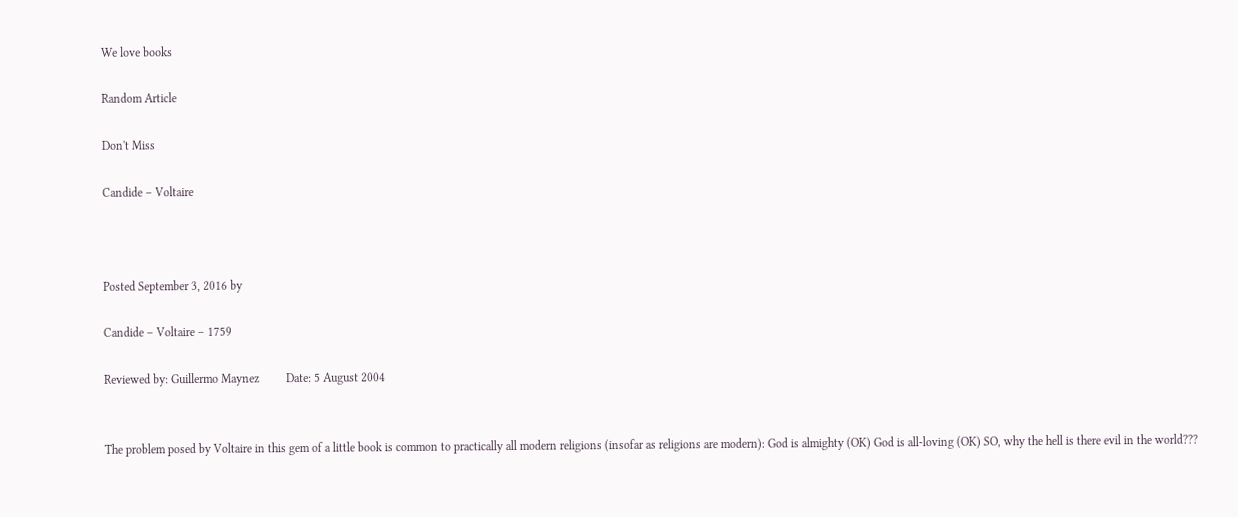We love books

Random Article

Don't Miss

Candide – Voltaire



Posted September 3, 2016 by

Candide – Voltaire – 1759

Reviewed by: Guillermo Maynez         Date: 5 August 2004


The problem posed by Voltaire in this gem of a little book is common to practically all modern religions (insofar as religions are modern): God is almighty (OK) God is all-loving (OK) SO, why the hell is there evil in the world???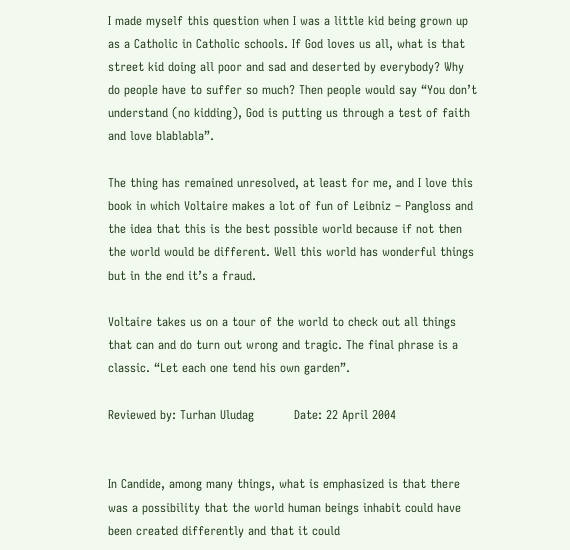I made myself this question when I was a little kid being grown up as a Catholic in Catholic schools. If God loves us all, what is that street kid doing all poor and sad and deserted by everybody? Why do people have to suffer so much? Then people would say “You don’t understand (no kidding), God is putting us through a test of faith and love blablabla”.

The thing has remained unresolved, at least for me, and I love this book in which Voltaire makes a lot of fun of Leibniz – Pangloss and the idea that this is the best possible world because if not then the world would be different. Well this world has wonderful things but in the end it’s a fraud.

Voltaire takes us on a tour of the world to check out all things that can and do turn out wrong and tragic. The final phrase is a classic. “Let each one tend his own garden”.

Reviewed by: Turhan Uludag          Date: 22 April 2004


In Candide, among many things, what is emphasized is that there was a possibility that the world human beings inhabit could have been created differently and that it could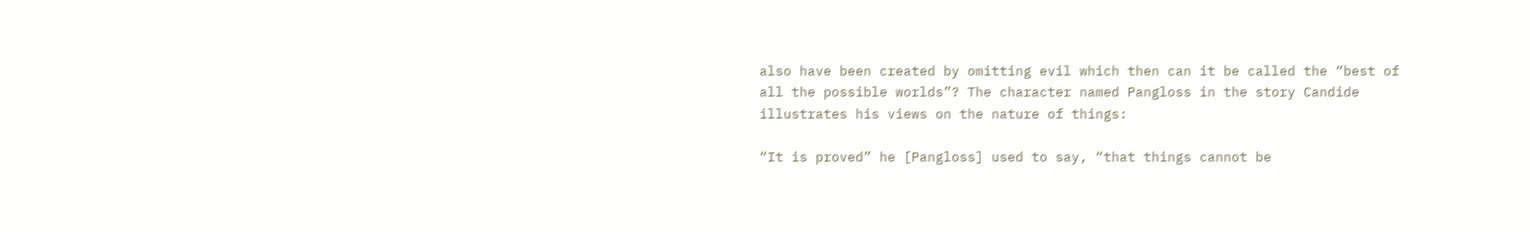also have been created by omitting evil which then can it be called the “best of all the possible worlds”? The character named Pangloss in the story Candide illustrates his views on the nature of things:

“It is proved” he [Pangloss] used to say, “that things cannot be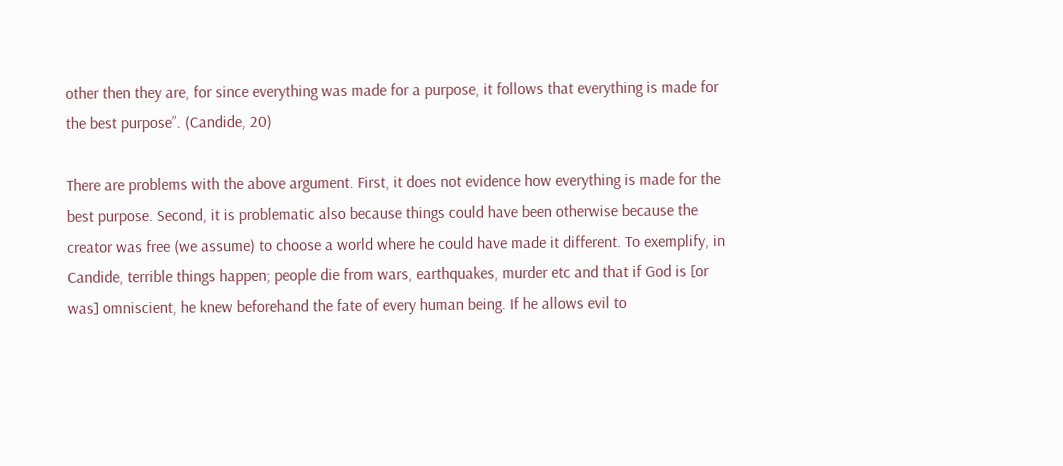other then they are, for since everything was made for a purpose, it follows that everything is made for the best purpose”. (Candide, 20)

There are problems with the above argument. First, it does not evidence how everything is made for the best purpose. Second, it is problematic also because things could have been otherwise because the creator was free (we assume) to choose a world where he could have made it different. To exemplify, in Candide, terrible things happen; people die from wars, earthquakes, murder etc and that if God is [or was] omniscient, he knew beforehand the fate of every human being. If he allows evil to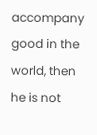accompany good in the world, then he is not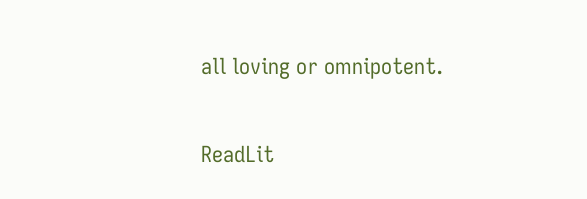all loving or omnipotent.

ReadLit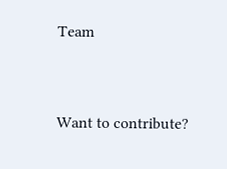Team


Want to contribute?